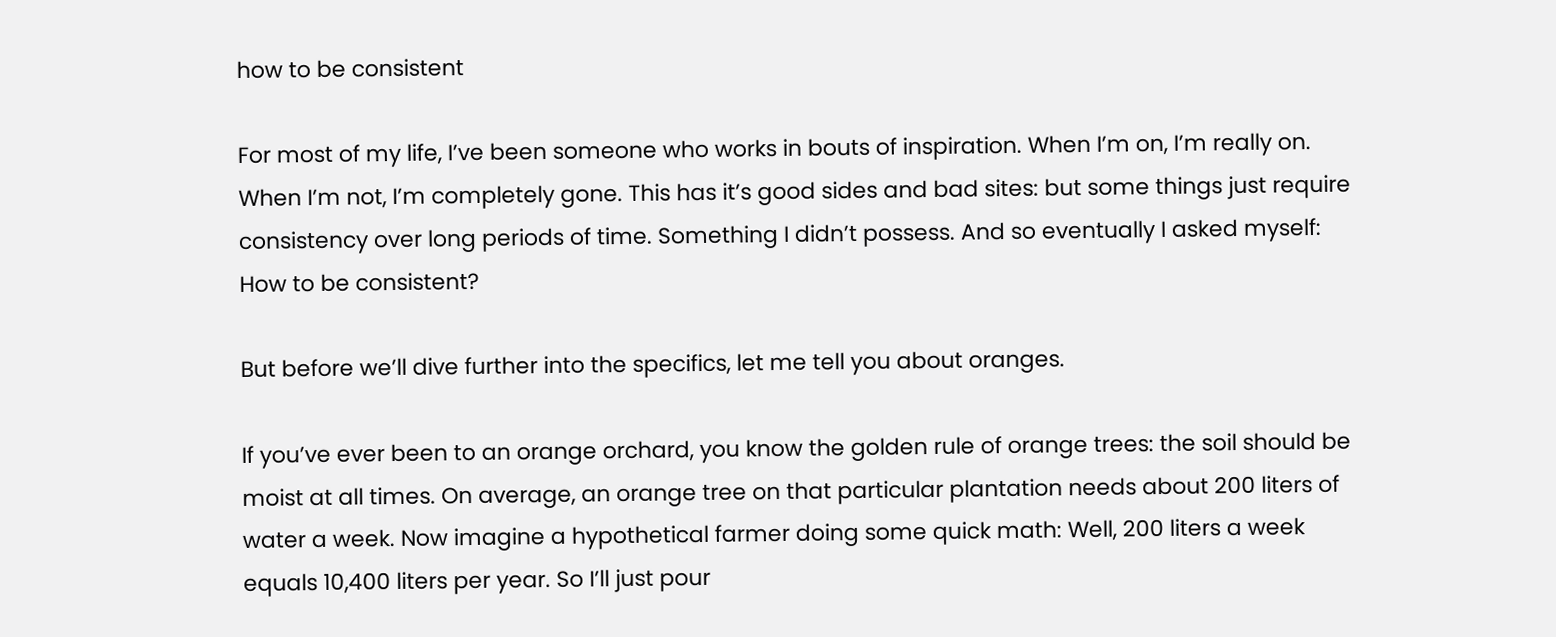how to be consistent

For most of my life, I’ve been someone who works in bouts of inspiration. When I’m on, I’m really on. When I’m not, I’m completely gone. This has it’s good sides and bad sites: but some things just require consistency over long periods of time. Something I didn’t possess. And so eventually I asked myself: How to be consistent?

But before we’ll dive further into the specifics, let me tell you about oranges.

If you’ve ever been to an orange orchard, you know the golden rule of orange trees: the soil should be moist at all times. On average, an orange tree on that particular plantation needs about 200 liters of water a week. Now imagine a hypothetical farmer doing some quick math: Well, 200 liters a week equals 10,400 liters per year. So I’ll just pour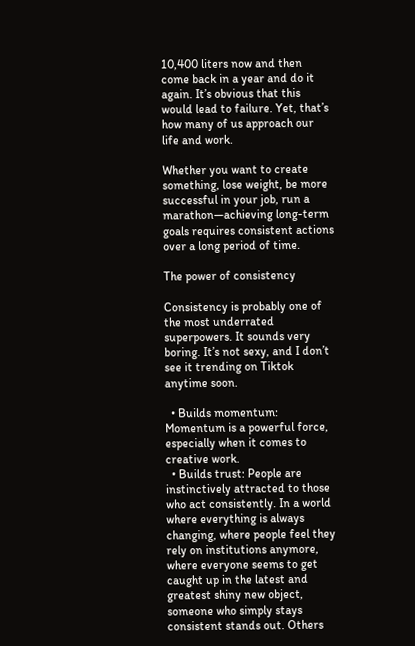10,400 liters now and then come back in a year and do it again. It’s obvious that this would lead to failure. Yet, that’s how many of us approach our life and work.

Whether you want to create something, lose weight, be more successful in your job, run a marathon—achieving long-term goals requires consistent actions over a long period of time.

The power of consistency

Consistency is probably one of the most underrated superpowers. It sounds very boring. It’s not sexy, and I don’t see it trending on Tiktok anytime soon.

  • Builds momentum: Momentum is a powerful force, especially when it comes to creative work.
  • Builds trust: People are instinctively attracted to those who act consistently. In a world where everything is always changing, where people feel they rely on institutions anymore, where everyone seems to get caught up in the latest and greatest shiny new object, someone who simply stays consistent stands out. Others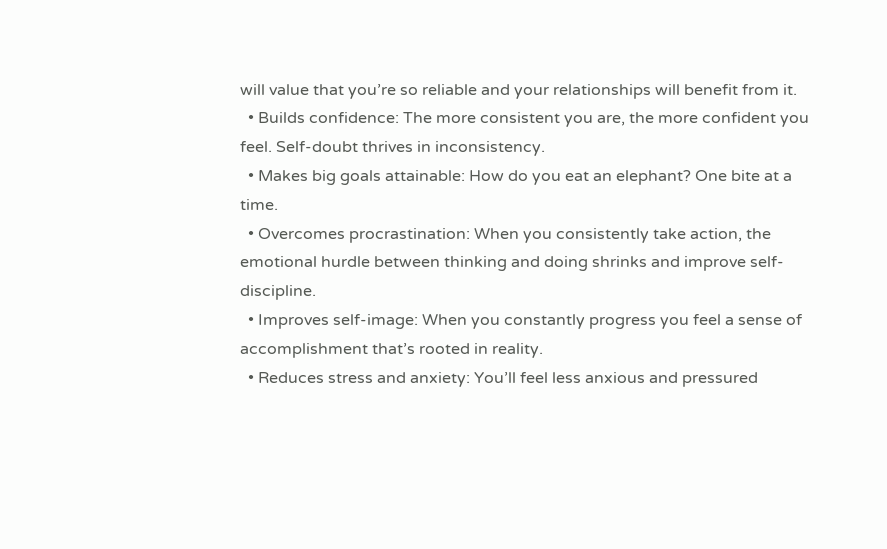will value that you’re so reliable and your relationships will benefit from it.
  • Builds confidence: The more consistent you are, the more confident you feel. Self-doubt thrives in inconsistency.
  • Makes big goals attainable: How do you eat an elephant? One bite at a time.
  • Overcomes procrastination: When you consistently take action, the emotional hurdle between thinking and doing shrinks and improve self-discipline.
  • Improves self-image: When you constantly progress you feel a sense of accomplishment that’s rooted in reality.
  • Reduces stress and anxiety: You’ll feel less anxious and pressured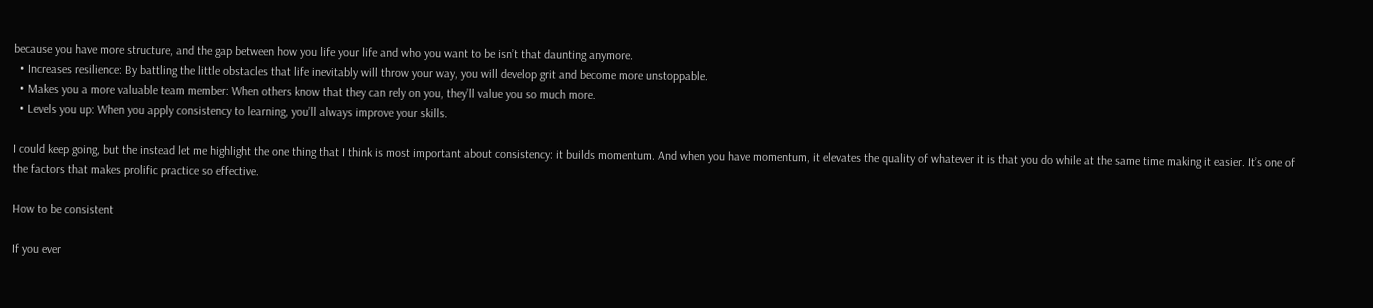because you have more structure, and the gap between how you life your life and who you want to be isn’t that daunting anymore.
  • Increases resilience: By battling the little obstacles that life inevitably will throw your way, you will develop grit and become more unstoppable.
  • Makes you a more valuable team member: When others know that they can rely on you, they’ll value you so much more.
  • Levels you up: When you apply consistency to learning, you’ll always improve your skills.

I could keep going, but the instead let me highlight the one thing that I think is most important about consistency: it builds momentum. And when you have momentum, it elevates the quality of whatever it is that you do while at the same time making it easier. It’s one of the factors that makes prolific practice so effective.

How to be consistent

If you ever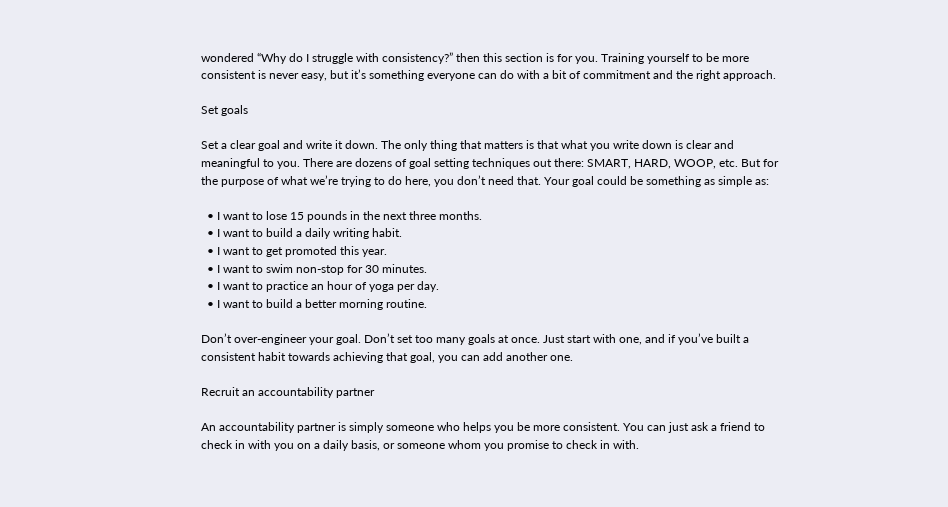wondered “Why do I struggle with consistency?” then this section is for you. Training yourself to be more consistent is never easy, but it’s something everyone can do with a bit of commitment and the right approach.

Set goals

Set a clear goal and write it down. The only thing that matters is that what you write down is clear and meaningful to you. There are dozens of goal setting techniques out there: SMART, HARD, WOOP, etc. But for the purpose of what we’re trying to do here, you don’t need that. Your goal could be something as simple as:

  • I want to lose 15 pounds in the next three months.
  • I want to build a daily writing habit.
  • I want to get promoted this year.
  • I want to swim non-stop for 30 minutes.
  • I want to practice an hour of yoga per day.
  • I want to build a better morning routine.

Don’t over-engineer your goal. Don’t set too many goals at once. Just start with one, and if you’ve built a consistent habit towards achieving that goal, you can add another one.

Recruit an accountability partner

An accountability partner is simply someone who helps you be more consistent. You can just ask a friend to check in with you on a daily basis, or someone whom you promise to check in with.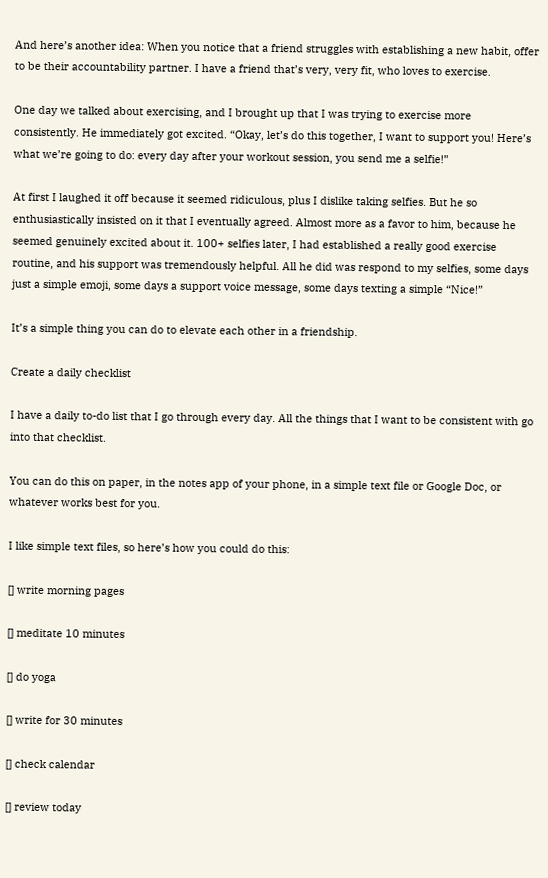And here’s another idea: When you notice that a friend struggles with establishing a new habit, offer to be their accountability partner. I have a friend that’s very, very fit, who loves to exercise.

One day we talked about exercising, and I brought up that I was trying to exercise more consistently. He immediately got excited. “Okay, let’s do this together, I want to support you! Here’s what we’re going to do: every day after your workout session, you send me a selfie!”

At first I laughed it off because it seemed ridiculous, plus I dislike taking selfies. But he so enthusiastically insisted on it that I eventually agreed. Almost more as a favor to him, because he seemed genuinely excited about it. 100+ selfies later, I had established a really good exercise routine, and his support was tremendously helpful. All he did was respond to my selfies, some days just a simple emoji, some days a support voice message, some days texting a simple “Nice!”

It’s a simple thing you can do to elevate each other in a friendship.

Create a daily checklist

I have a daily to-do list that I go through every day. All the things that I want to be consistent with go into that checklist.

You can do this on paper, in the notes app of your phone, in a simple text file or Google Doc, or whatever works best for you.

I like simple text files, so here’s how you could do this:

[] write morning pages

[] meditate 10 minutes

[] do yoga

[] write for 30 minutes

[] check calendar

[] review today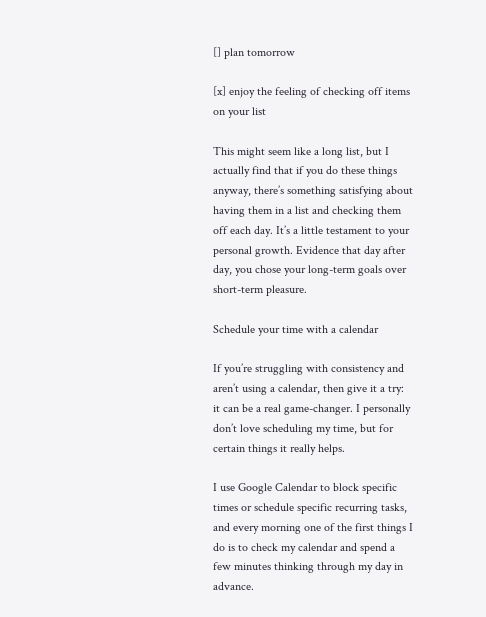[] plan tomorrow

[x] enjoy the feeling of checking off items on your list

This might seem like a long list, but I actually find that if you do these things anyway, there’s something satisfying about having them in a list and checking them off each day. It’s a little testament to your personal growth. Evidence that day after day, you chose your long-term goals over short-term pleasure.

Schedule your time with a calendar

If you’re struggling with consistency and aren’t using a calendar, then give it a try: it can be a real game-changer. I personally don’t love scheduling my time, but for certain things it really helps.

I use Google Calendar to block specific times or schedule specific recurring tasks, and every morning one of the first things I do is to check my calendar and spend a few minutes thinking through my day in advance.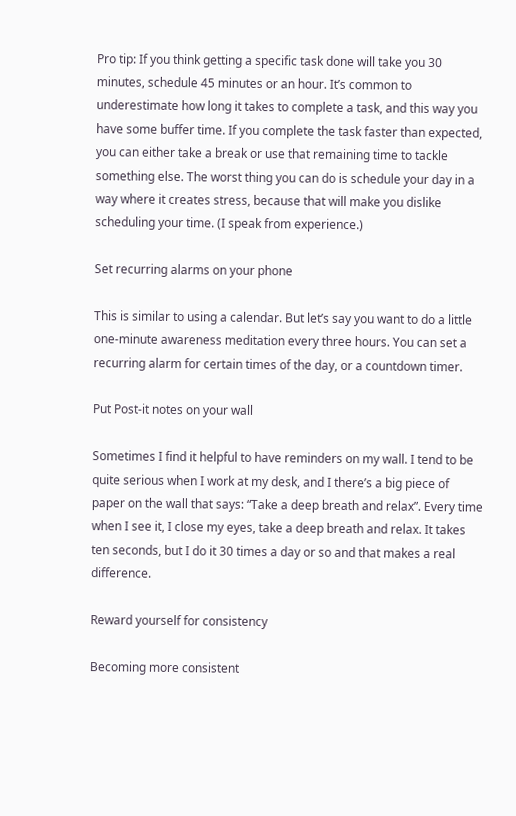Pro tip: If you think getting a specific task done will take you 30 minutes, schedule 45 minutes or an hour. It’s common to underestimate how long it takes to complete a task, and this way you have some buffer time. If you complete the task faster than expected, you can either take a break or use that remaining time to tackle something else. The worst thing you can do is schedule your day in a way where it creates stress, because that will make you dislike scheduling your time. (I speak from experience.)

Set recurring alarms on your phone

This is similar to using a calendar. But let’s say you want to do a little one-minute awareness meditation every three hours. You can set a recurring alarm for certain times of the day, or a countdown timer.

Put Post-it notes on your wall

Sometimes I find it helpful to have reminders on my wall. I tend to be quite serious when I work at my desk, and I there’s a big piece of paper on the wall that says: “Take a deep breath and relax”. Every time when I see it, I close my eyes, take a deep breath and relax. It takes ten seconds, but I do it 30 times a day or so and that makes a real difference.

Reward yourself for consistency

Becoming more consistent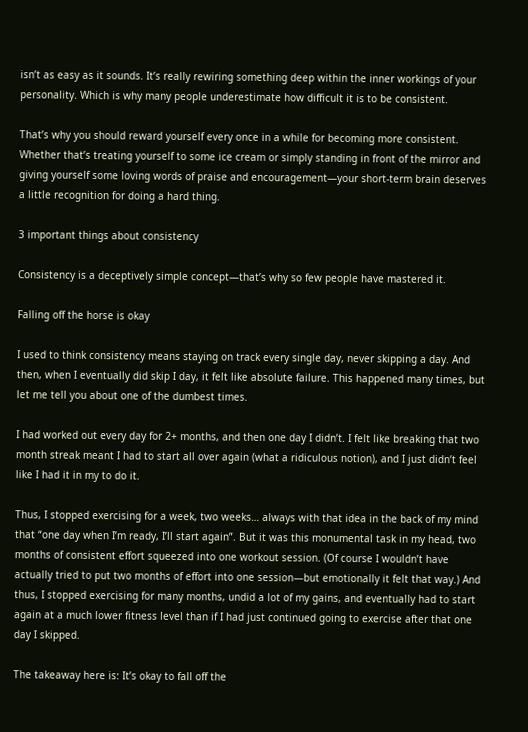isn’t as easy as it sounds. It’s really rewiring something deep within the inner workings of your personality. Which is why many people underestimate how difficult it is to be consistent.

That’s why you should reward yourself every once in a while for becoming more consistent. Whether that’s treating yourself to some ice cream or simply standing in front of the mirror and giving yourself some loving words of praise and encouragement—your short-term brain deserves a little recognition for doing a hard thing.

3 important things about consistency

Consistency is a deceptively simple concept—that’s why so few people have mastered it.

Falling off the horse is okay

I used to think consistency means staying on track every single day, never skipping a day. And then, when I eventually did skip I day, it felt like absolute failure. This happened many times, but let me tell you about one of the dumbest times.

I had worked out every day for 2+ months, and then one day I didn’t. I felt like breaking that two month streak meant I had to start all over again (what a ridiculous notion), and I just didn’t feel like I had it in my to do it.

Thus, I stopped exercising for a week, two weeks… always with that idea in the back of my mind that “one day when I’m ready, I’ll start again”. But it was this monumental task in my head, two months of consistent effort squeezed into one workout session. (Of course I wouldn’t have actually tried to put two months of effort into one session—but emotionally it felt that way.) And thus, I stopped exercising for many months, undid a lot of my gains, and eventually had to start again at a much lower fitness level than if I had just continued going to exercise after that one day I skipped.

The takeaway here is: It’s okay to fall off the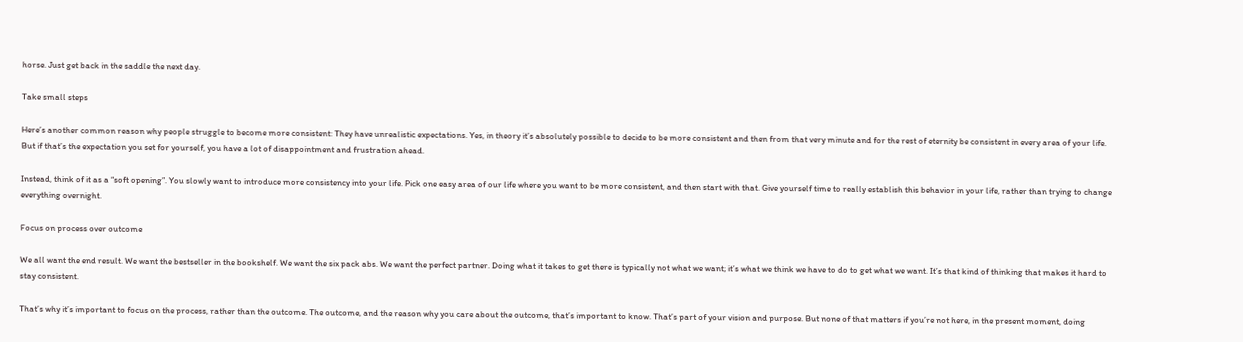horse. Just get back in the saddle the next day.

Take small steps

Here’s another common reason why people struggle to become more consistent: They have unrealistic expectations. Yes, in theory it’s absolutely possible to decide to be more consistent and then from that very minute and for the rest of eternity be consistent in every area of your life. But if that’s the expectation you set for yourself, you have a lot of disappointment and frustration ahead.

Instead, think of it as a “soft opening”. You slowly want to introduce more consistency into your life. Pick one easy area of our life where you want to be more consistent, and then start with that. Give yourself time to really establish this behavior in your life, rather than trying to change everything overnight.

Focus on process over outcome

We all want the end result. We want the bestseller in the bookshelf. We want the six pack abs. We want the perfect partner. Doing what it takes to get there is typically not what we want; it’s what we think we have to do to get what we want. It’s that kind of thinking that makes it hard to stay consistent.

That’s why it’s important to focus on the process, rather than the outcome. The outcome, and the reason why you care about the outcome, that’s important to know. That’s part of your vision and purpose. But none of that matters if you’re not here, in the present moment, doing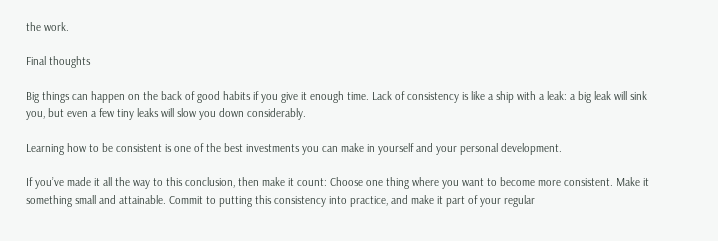the work.

Final thoughts

Big things can happen on the back of good habits if you give it enough time. Lack of consistency is like a ship with a leak: a big leak will sink you, but even a few tiny leaks will slow you down considerably.

Learning how to be consistent is one of the best investments you can make in yourself and your personal development.

If you’ve made it all the way to this conclusion, then make it count: Choose one thing where you want to become more consistent. Make it something small and attainable. Commit to putting this consistency into practice, and make it part of your regular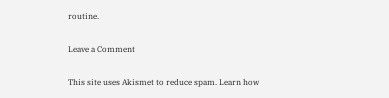routine.

Leave a Comment

This site uses Akismet to reduce spam. Learn how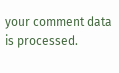your comment data is processed.